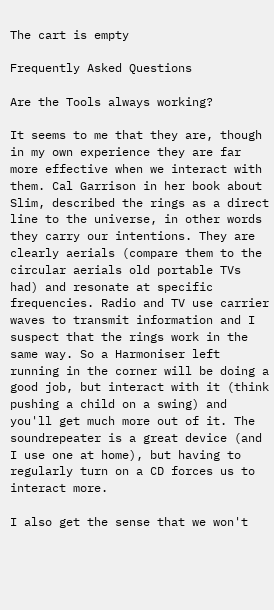The cart is empty

Frequently Asked Questions

Are the Tools always working?

It seems to me that they are, though in my own experience they are far more effective when we interact with them. Cal Garrison in her book about Slim, described the rings as a direct line to the universe, in other words they carry our intentions. They are clearly aerials (compare them to the circular aerials old portable TVs had) and resonate at specific frequencies. Radio and TV use carrier waves to transmit information and I suspect that the rings work in the same way. So a Harmoniser left running in the corner will be doing a good job, but interact with it (think pushing a child on a swing) and you'll get much more out of it. The soundrepeater is a great device (and I use one at home), but having to regularly turn on a CD forces us to interact more.

I also get the sense that we won't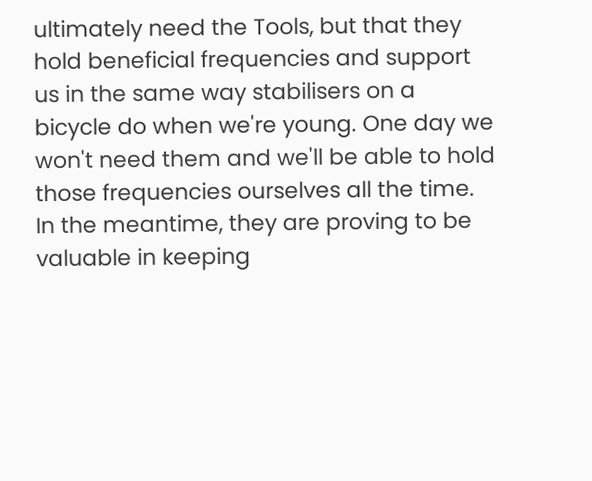ultimately need the Tools, but that they hold beneficial frequencies and support us in the same way stabilisers on a bicycle do when we're young. One day we won't need them and we'll be able to hold those frequencies ourselves all the time. In the meantime, they are proving to be valuable in keeping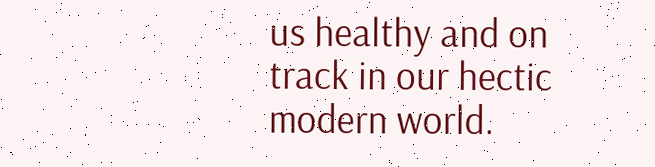us healthy and on track in our hectic modern world.